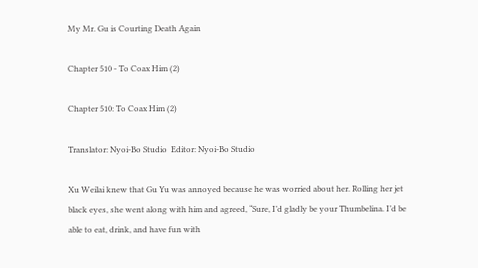My Mr. Gu is Courting Death Again

Chapter 510 - To Coax Him (2)

Chapter 510: To Coax Him (2)

Translator: Nyoi-Bo Studio  Editor: Nyoi-Bo Studio

Xu Weilai knew that Gu Yu was annoyed because he was worried about her. Rolling her jet black eyes, she went along with him and agreed, “Sure, I’d gladly be your Thumbelina. I’d be able to eat, drink, and have fun with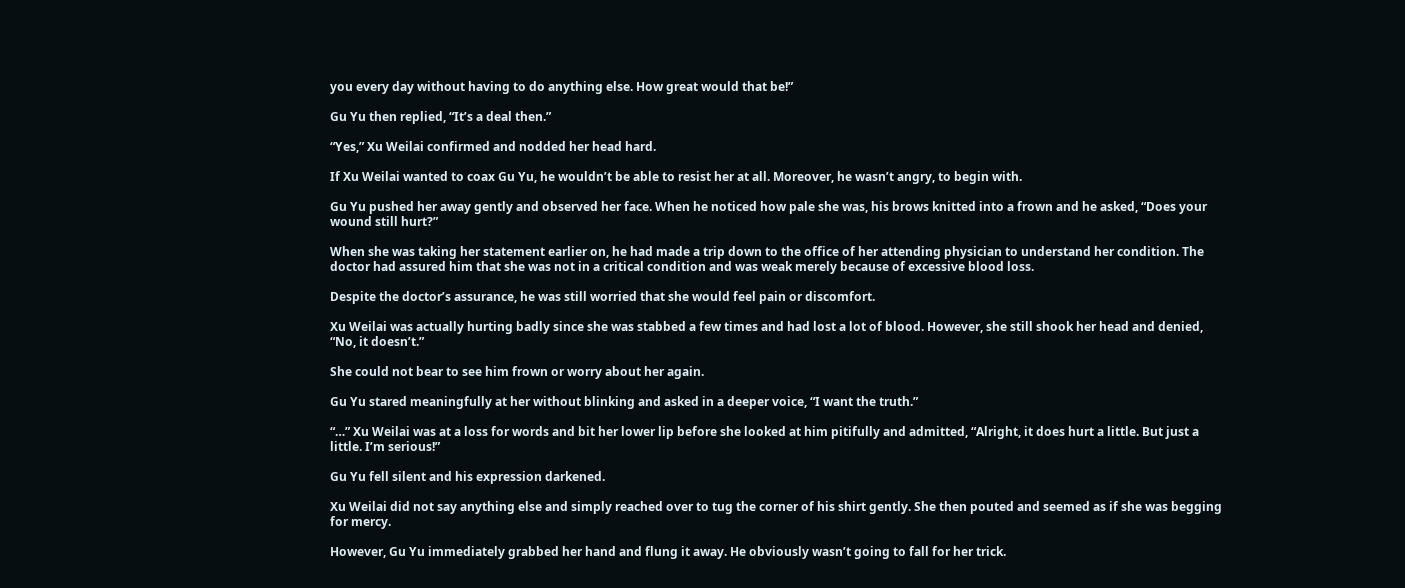you every day without having to do anything else. How great would that be!”

Gu Yu then replied, “It’s a deal then.”

“Yes,” Xu Weilai confirmed and nodded her head hard.

If Xu Weilai wanted to coax Gu Yu, he wouldn’t be able to resist her at all. Moreover, he wasn’t angry, to begin with.

Gu Yu pushed her away gently and observed her face. When he noticed how pale she was, his brows knitted into a frown and he asked, “Does your wound still hurt?”

When she was taking her statement earlier on, he had made a trip down to the office of her attending physician to understand her condition. The doctor had assured him that she was not in a critical condition and was weak merely because of excessive blood loss.

Despite the doctor’s assurance, he was still worried that she would feel pain or discomfort.

Xu Weilai was actually hurting badly since she was stabbed a few times and had lost a lot of blood. However, she still shook her head and denied, “No, it doesn’t.”

She could not bear to see him frown or worry about her again.

Gu Yu stared meaningfully at her without blinking and asked in a deeper voice, “I want the truth.”

“…” Xu Weilai was at a loss for words and bit her lower lip before she looked at him pitifully and admitted, “Alright, it does hurt a little. But just a little. I’m serious!”

Gu Yu fell silent and his expression darkened.

Xu Weilai did not say anything else and simply reached over to tug the corner of his shirt gently. She then pouted and seemed as if she was begging for mercy.

However, Gu Yu immediately grabbed her hand and flung it away. He obviously wasn’t going to fall for her trick.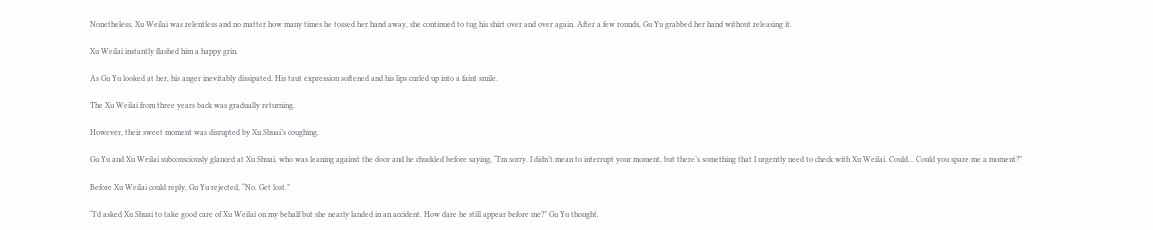Nonetheless, Xu Weilai was relentless and no matter how many times he tossed her hand away, she continued to tug his shirt over and over again. After a few rounds, Gu Yu grabbed her hand without releasing it.

Xu Weilai instantly flashed him a happy grin.

As Gu Yu looked at her, his anger inevitably dissipated. His taut expression softened and his lips curled up into a faint smile.

The Xu Weilai from three years back was gradually returning.

However, their sweet moment was disrupted by Xu Shuai’s coughing.

Gu Yu and Xu Weilai subconsciously glanced at Xu Shuai, who was leaning against the door and he chuckled before saying, “I’m sorry. I didn’t mean to interrupt your moment, but there’s something that I urgently need to check with Xu Weilai. Could… Could you spare me a moment?”

Before Xu Weilai could reply, Gu Yu rejected, “No. Get lost.”

“I’d asked Xu Shuai to take good care of Xu Weilai on my behalf but she nearly landed in an accident. How dare he still appear before me?” Gu Yu thought.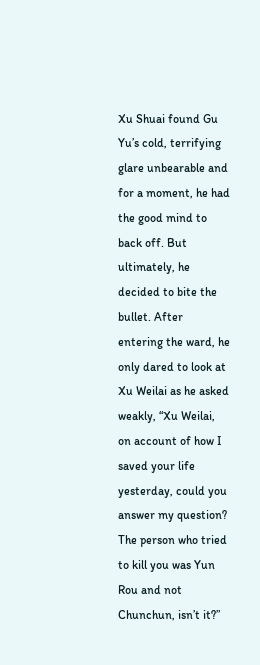Xu Shuai found Gu Yu’s cold, terrifying glare unbearable and for a moment, he had the good mind to back off. But ultimately, he decided to bite the bullet. After entering the ward, he only dared to look at Xu Weilai as he asked weakly, “Xu Weilai, on account of how I saved your life yesterday, could you answer my question? The person who tried to kill you was Yun Rou and not Chunchun, isn’t it?”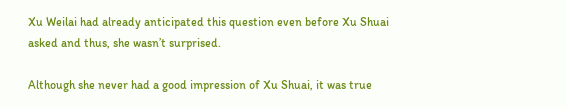Xu Weilai had already anticipated this question even before Xu Shuai asked and thus, she wasn’t surprised.

Although she never had a good impression of Xu Shuai, it was true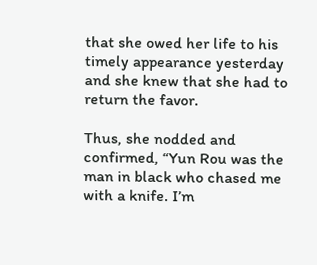that she owed her life to his timely appearance yesterday and she knew that she had to return the favor.

Thus, she nodded and confirmed, “Yun Rou was the man in black who chased me with a knife. I’m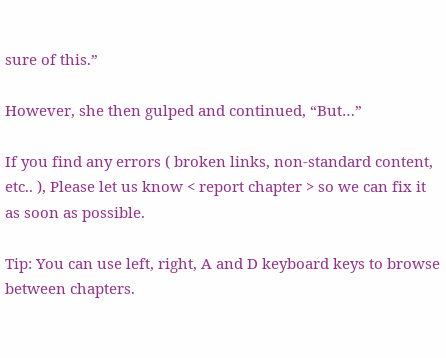sure of this.”

However, she then gulped and continued, “But…”

If you find any errors ( broken links, non-standard content, etc.. ), Please let us know < report chapter > so we can fix it as soon as possible.

Tip: You can use left, right, A and D keyboard keys to browse between chapters.